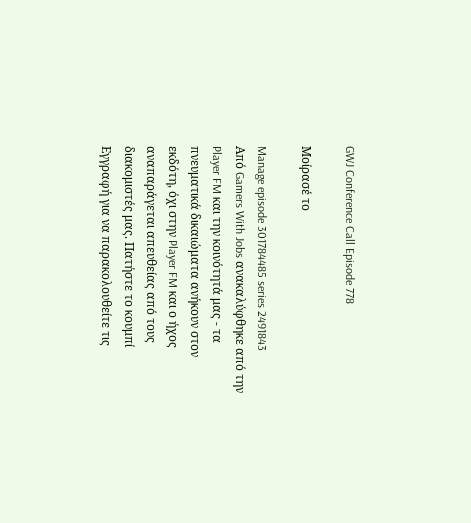GWJ Conference Call Episode 778

Μοίρασέ το

Manage episode 301784485 series 2491843
Από Gamers With Jobs ανακαλύφθηκε από την Player FM και την κοινότητά μας - τα πνευματικά δικαιώματα ανήκουν στον εκδότη, όχι στην Player FM και ο ήχος αναπαράγεται απευθείας από τους διακομιστές μας. Πατήστε το κουμπί Εγγραφή για να παρακολουθείτε τις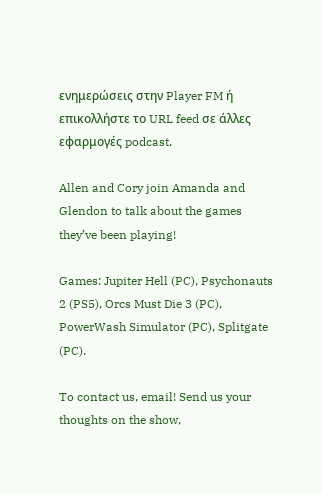ενημερώσεις στην Player FM ή επικολλήστε το URL feed σε άλλες εφαρμογές podcast.

Allen and Cory join Amanda and Glendon to talk about the games they’ve been playing!

Games: Jupiter Hell (PC), Psychonauts 2 (PS5), Orcs Must Die 3 (PC), PowerWash Simulator (PC), Splitgate (PC).

To contact us, email! Send us your thoughts on the show,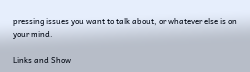pressing issues you want to talk about, or whatever else is on your mind.

Links and Show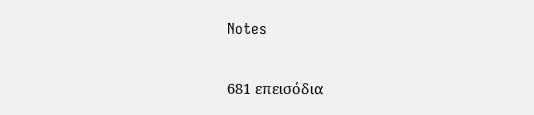Notes

681 επεισόδια